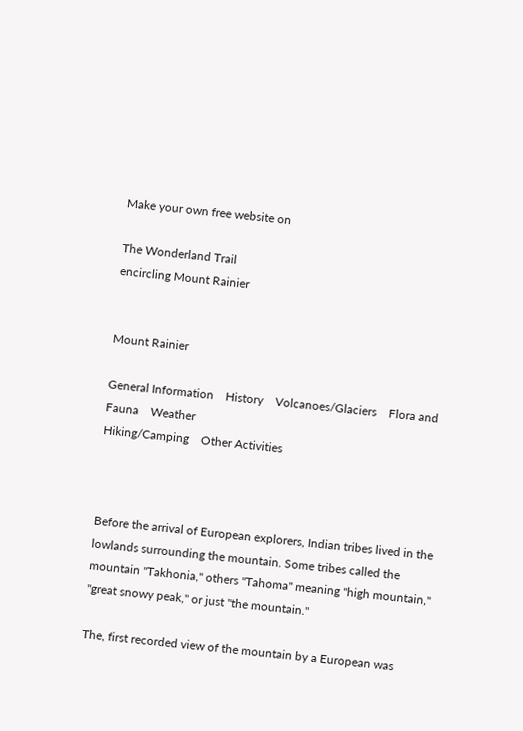Make your own free website on

The Wonderland Trail
encircling Mount Rainier


Mount Rainier

General Information    History    Volcanoes/Glaciers    Flora and Fauna    Weather
Hiking/Camping    Other Activities



Before the arrival of European explorers, Indian tribes lived in the lowlands surrounding the mountain. Some tribes called the mountain "Takhonia," others "Tahoma" meaning "high mountain," "great snowy peak," or just "the mountain."

The, first recorded view of the mountain by a European was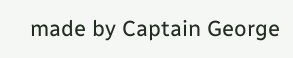made by Captain George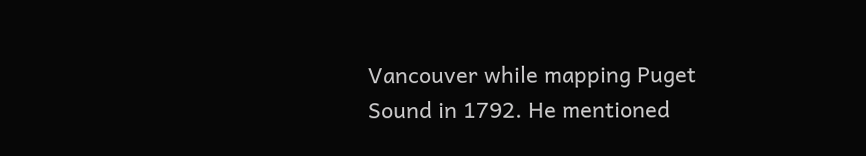Vancouver while mapping Puget Sound in 1792. He mentioned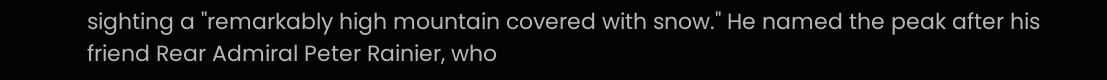sighting a "remarkably high mountain covered with snow." He named the peak after his friend Rear Admiral Peter Rainier, who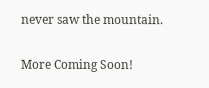never saw the mountain.


More Coming Soon!